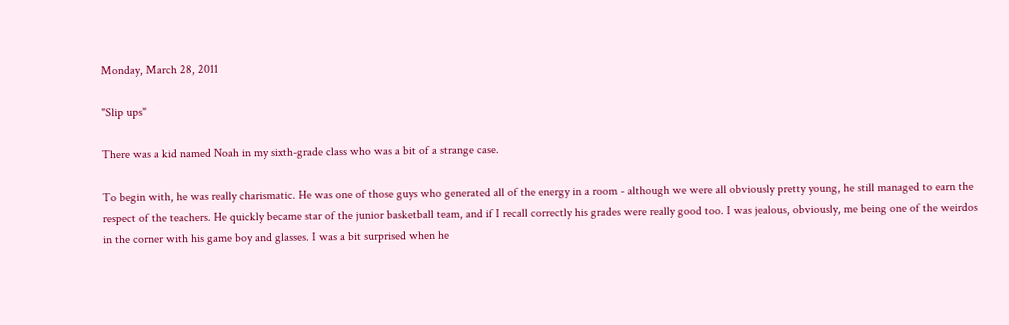Monday, March 28, 2011

"Slip ups"

There was a kid named Noah in my sixth-grade class who was a bit of a strange case.

To begin with, he was really charismatic. He was one of those guys who generated all of the energy in a room - although we were all obviously pretty young, he still managed to earn the respect of the teachers. He quickly became star of the junior basketball team, and if I recall correctly his grades were really good too. I was jealous, obviously, me being one of the weirdos in the corner with his game boy and glasses. I was a bit surprised when he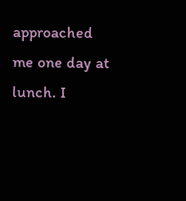approached me one day at lunch. I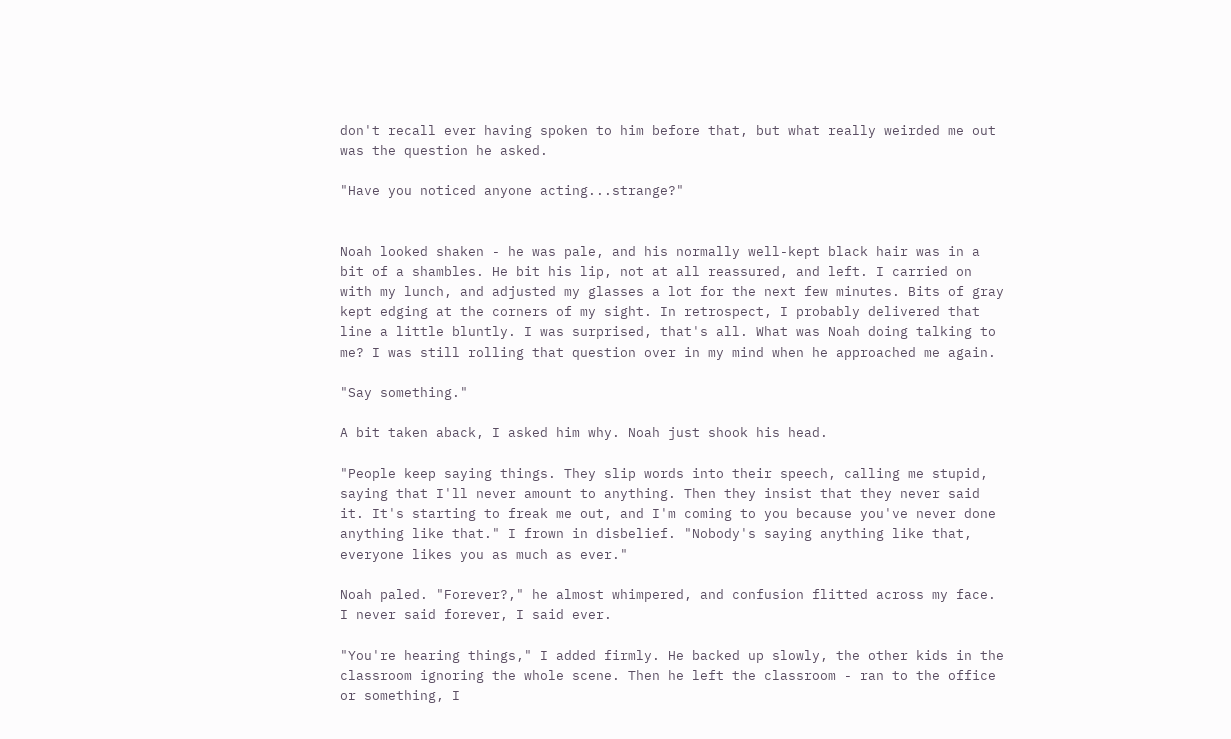don't recall ever having spoken to him before that, but what really weirded me out was the question he asked.

"Have you noticed anyone acting...strange?"


Noah looked shaken - he was pale, and his normally well-kept black hair was in a bit of a shambles. He bit his lip, not at all reassured, and left. I carried on with my lunch, and adjusted my glasses a lot for the next few minutes. Bits of gray kept edging at the corners of my sight. In retrospect, I probably delivered that line a little bluntly. I was surprised, that's all. What was Noah doing talking to me? I was still rolling that question over in my mind when he approached me again.

"Say something."

A bit taken aback, I asked him why. Noah just shook his head.

"People keep saying things. They slip words into their speech, calling me stupid, saying that I'll never amount to anything. Then they insist that they never said it. It's starting to freak me out, and I'm coming to you because you've never done anything like that." I frown in disbelief. "Nobody's saying anything like that, everyone likes you as much as ever."

Noah paled. "Forever?," he almost whimpered, and confusion flitted across my face. I never said forever, I said ever.

"You're hearing things," I added firmly. He backed up slowly, the other kids in the classroom ignoring the whole scene. Then he left the classroom - ran to the office or something, I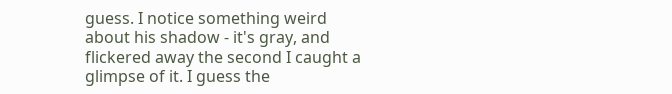guess. I notice something weird about his shadow - it's gray, and flickered away the second I caught a glimpse of it. I guess the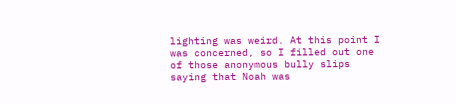lighting was weird. At this point I was concerned, so I filled out one of those anonymous bully slips saying that Noah was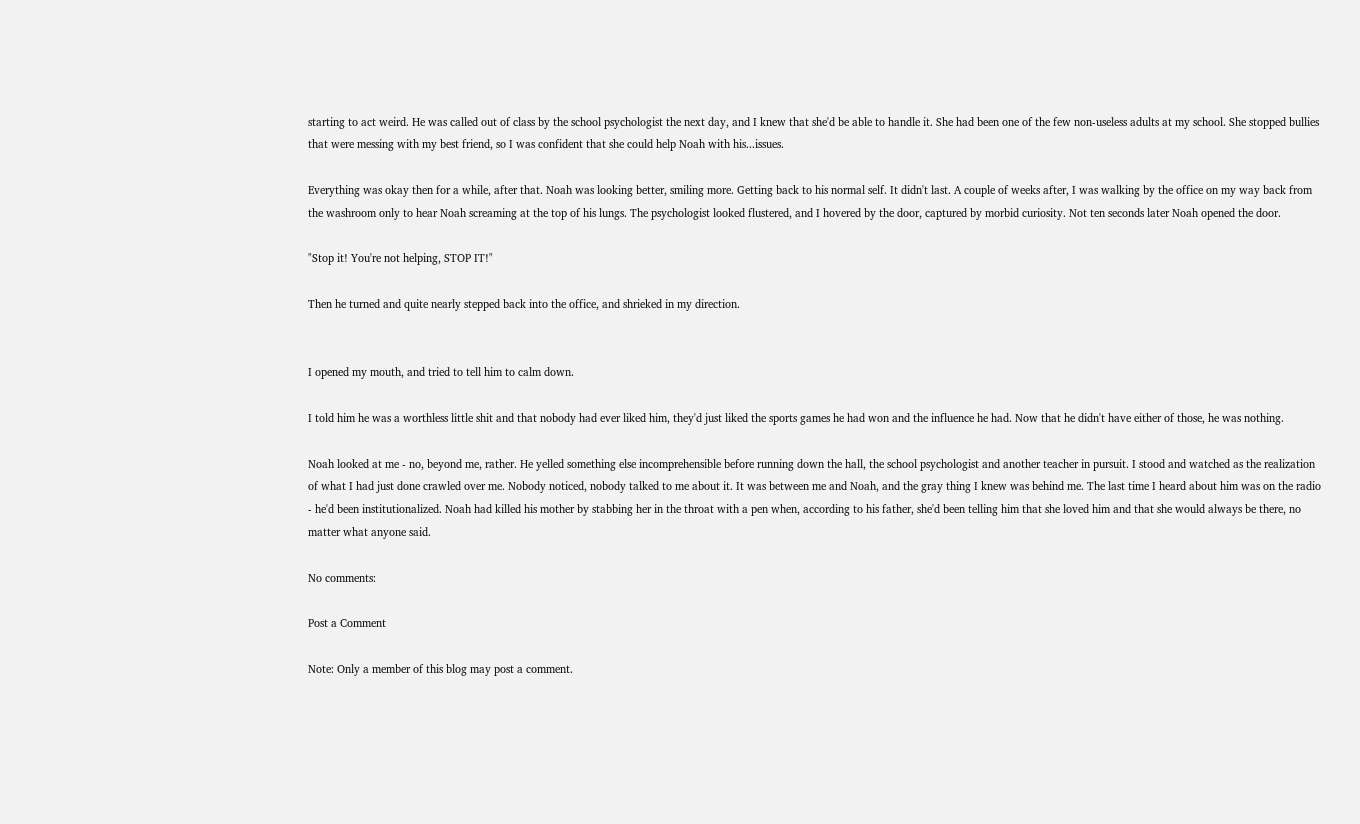starting to act weird. He was called out of class by the school psychologist the next day, and I knew that she'd be able to handle it. She had been one of the few non-useless adults at my school. She stopped bullies that were messing with my best friend, so I was confident that she could help Noah with his...issues.

Everything was okay then for a while, after that. Noah was looking better, smiling more. Getting back to his normal self. It didn't last. A couple of weeks after, I was walking by the office on my way back from the washroom only to hear Noah screaming at the top of his lungs. The psychologist looked flustered, and I hovered by the door, captured by morbid curiosity. Not ten seconds later Noah opened the door.

"Stop it! You're not helping, STOP IT!"

Then he turned and quite nearly stepped back into the office, and shrieked in my direction.


I opened my mouth, and tried to tell him to calm down.

I told him he was a worthless little shit and that nobody had ever liked him, they'd just liked the sports games he had won and the influence he had. Now that he didn't have either of those, he was nothing.

Noah looked at me - no, beyond me, rather. He yelled something else incomprehensible before running down the hall, the school psychologist and another teacher in pursuit. I stood and watched as the realization of what I had just done crawled over me. Nobody noticed, nobody talked to me about it. It was between me and Noah, and the gray thing I knew was behind me. The last time I heard about him was on the radio - he'd been institutionalized. Noah had killed his mother by stabbing her in the throat with a pen when, according to his father, she'd been telling him that she loved him and that she would always be there, no matter what anyone said.

No comments:

Post a Comment

Note: Only a member of this blog may post a comment.